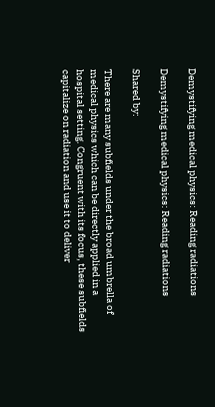Demystifying medical physics: Reading radiations

Demystifying medical physics: Reading radiations

Shared by:

There are many subfields under the broad umbrella of medical physics which can be directly applied in a hospital setting. Congruent with its focus, these subfields capitalize on radiation and use it to deliver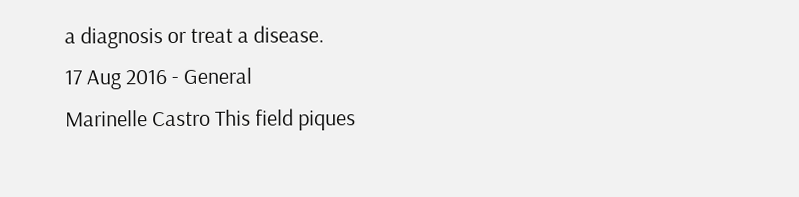a diagnosis or treat a disease.
17 Aug 2016 - General
Marinelle Castro This field piques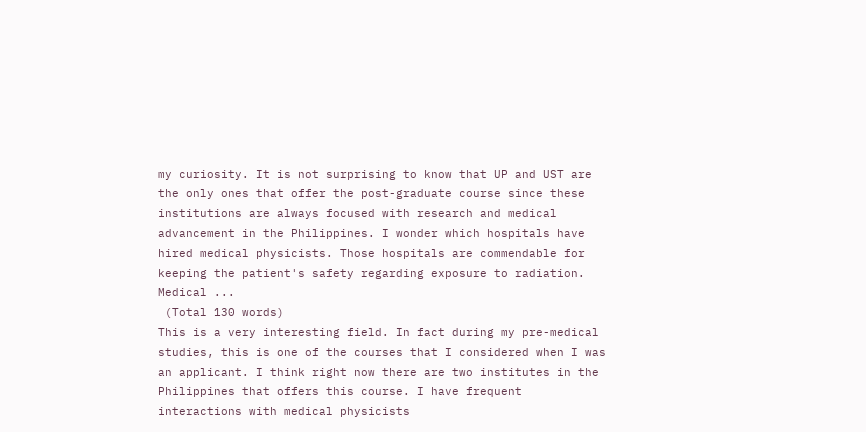my curiosity. It is not surprising to know that UP and UST are the only ones that offer the post-graduate course since these institutions are always focused with research and medical advancement in the Philippines. I wonder which hospitals have hired medical physicists. Those hospitals are commendable for keeping the patient's safety regarding exposure to radiation. Medical ...
 (Total 130 words)
This is a very interesting field. In fact during my pre-medical studies, this is one of the courses that I considered when I was an applicant. I think right now there are two institutes in the Philippines that offers this course. I have frequent interactions with medical physicists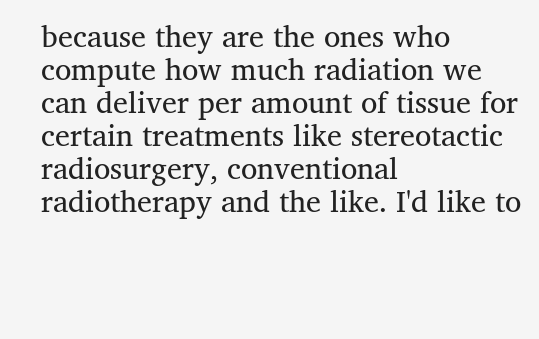because they are the ones who compute how much radiation we can deliver per amount of tissue for certain treatments like stereotactic radiosurgery, conventional radiotherapy and the like. I'd like to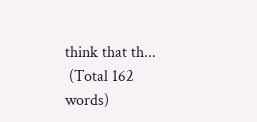think that th...
 (Total 162 words)